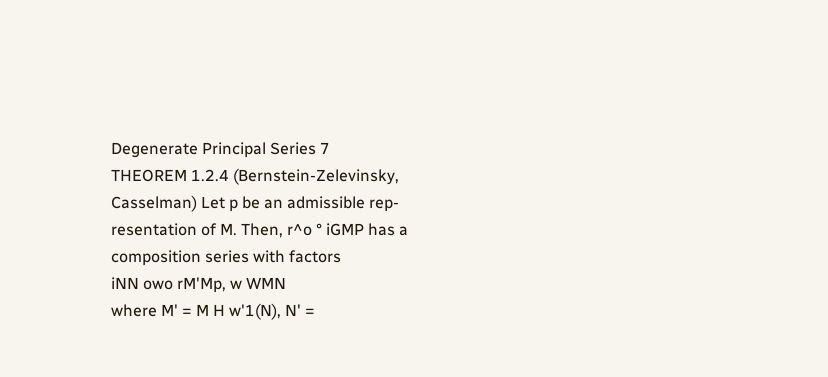Degenerate Principal Series 7
THEOREM 1.2.4 (Bernstein-Zelevinsky, Casselman) Let p be an admissible rep-
resentation of M. Then, r^o ° iGMP has a composition series with factors
iNN owo rM'Mp, w WMN
where M' = M H w'1(N), N' =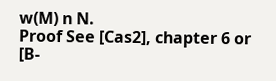w(M) n N.
Proof See [Cas2], chapter 6 or [B-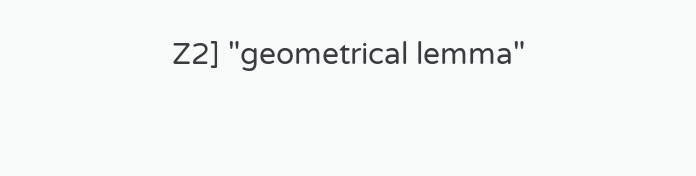Z2] "geometrical lemma"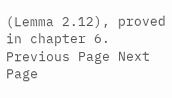(Lemma 2.12), proved
in chapter 6.
Previous Page Next Page